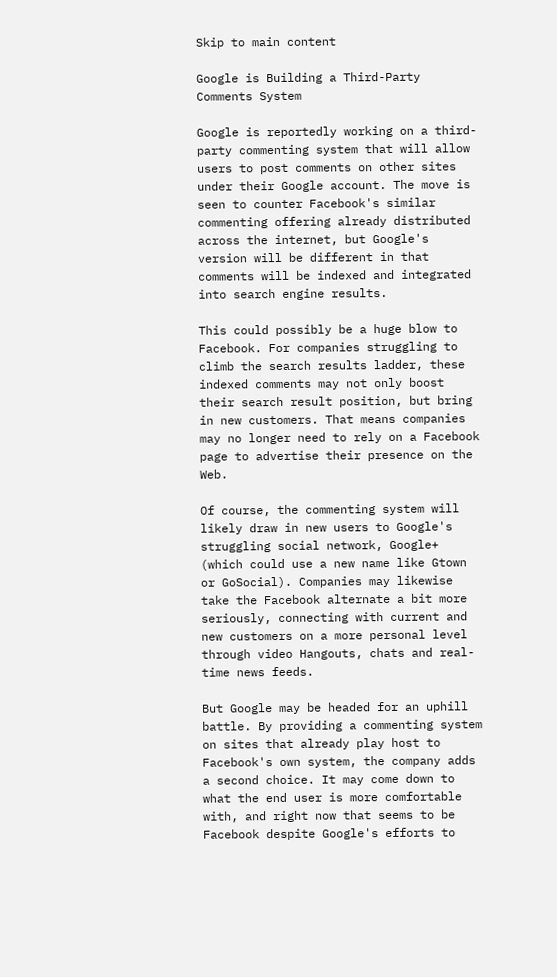Skip to main content

Google is Building a Third-Party Comments System

Google is reportedly working on a third-party commenting system that will allow users to post comments on other sites under their Google account. The move is seen to counter Facebook's similar commenting offering already distributed across the internet, but Google's version will be different in that comments will be indexed and integrated into search engine results.

This could possibly be a huge blow to Facebook. For companies struggling to climb the search results ladder, these indexed comments may not only boost their search result position, but bring in new customers. That means companies may no longer need to rely on a Facebook page to advertise their presence on the Web.

Of course, the commenting system will likely draw in new users to Google's struggling social network, Google+ (which could use a new name like Gtown or GoSocial). Companies may likewise take the Facebook alternate a bit more seriously, connecting with current and new customers on a more personal level through video Hangouts, chats and real-time news feeds.

But Google may be headed for an uphill battle. By providing a commenting system on sites that already play host to Facebook's own system, the company adds a second choice. It may come down to what the end user is more comfortable with, and right now that seems to be Facebook despite Google's efforts to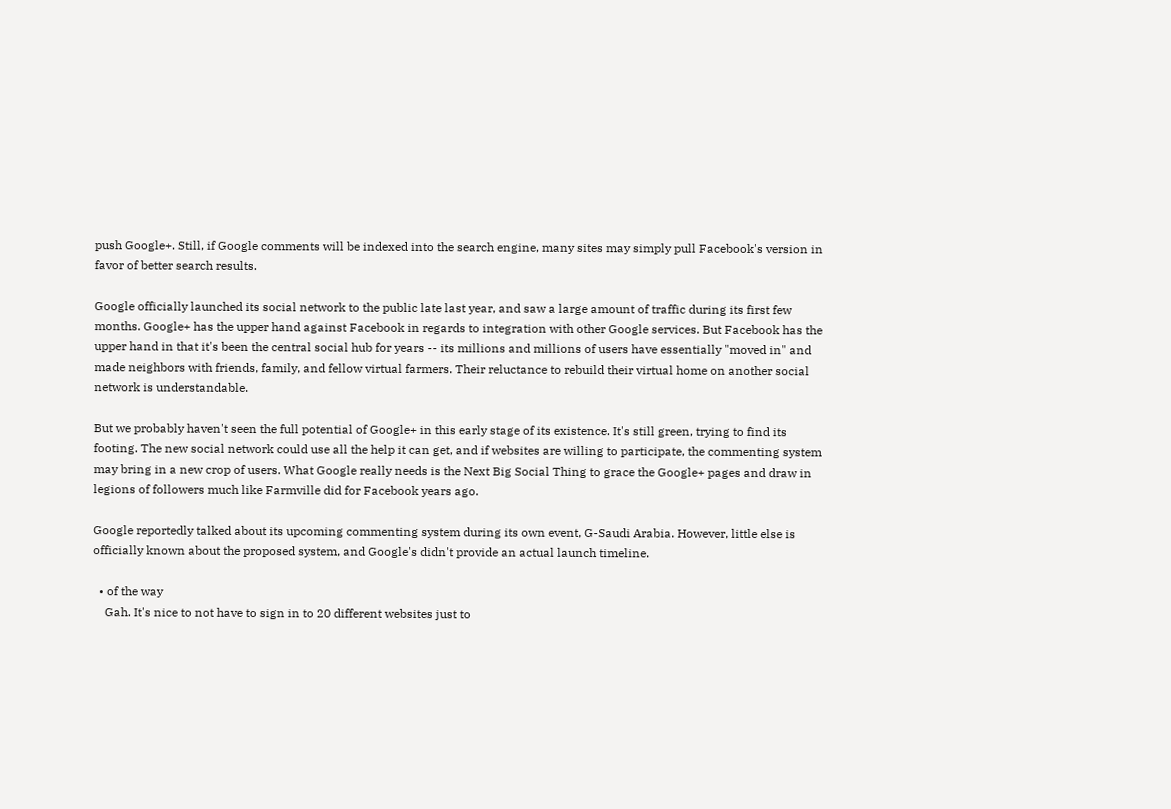push Google+. Still, if Google comments will be indexed into the search engine, many sites may simply pull Facebook's version in favor of better search results.

Google officially launched its social network to the public late last year, and saw a large amount of traffic during its first few months. Google+ has the upper hand against Facebook in regards to integration with other Google services. But Facebook has the upper hand in that it's been the central social hub for years -- its millions and millions of users have essentially "moved in" and made neighbors with friends, family, and fellow virtual farmers. Their reluctance to rebuild their virtual home on another social network is understandable.

But we probably haven't seen the full potential of Google+ in this early stage of its existence. It's still green, trying to find its footing. The new social network could use all the help it can get, and if websites are willing to participate, the commenting system may bring in a new crop of users. What Google really needs is the Next Big Social Thing to grace the Google+ pages and draw in legions of followers much like Farmville did for Facebook years ago.

Google reportedly talked about its upcoming commenting system during its own event, G-Saudi Arabia. However, little else is officially known about the proposed system, and Google's didn't provide an actual launch timeline.

  • of the way
    Gah. It's nice to not have to sign in to 20 different websites just to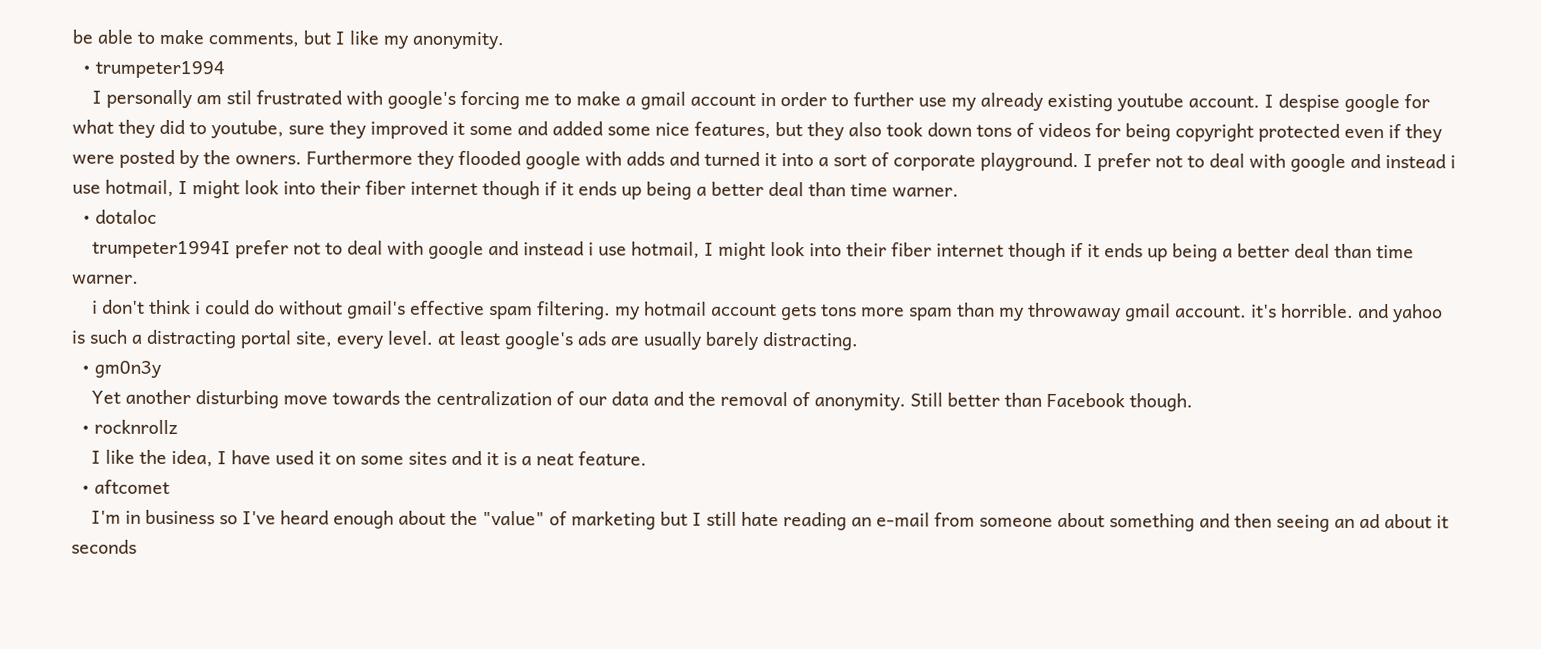be able to make comments, but I like my anonymity.
  • trumpeter1994
    I personally am stil frustrated with google's forcing me to make a gmail account in order to further use my already existing youtube account. I despise google for what they did to youtube, sure they improved it some and added some nice features, but they also took down tons of videos for being copyright protected even if they were posted by the owners. Furthermore they flooded google with adds and turned it into a sort of corporate playground. I prefer not to deal with google and instead i use hotmail, I might look into their fiber internet though if it ends up being a better deal than time warner.
  • dotaloc
    trumpeter1994I prefer not to deal with google and instead i use hotmail, I might look into their fiber internet though if it ends up being a better deal than time warner.
    i don't think i could do without gmail's effective spam filtering. my hotmail account gets tons more spam than my throwaway gmail account. it's horrible. and yahoo is such a distracting portal site, every level. at least google's ads are usually barely distracting.
  • gm0n3y
    Yet another disturbing move towards the centralization of our data and the removal of anonymity. Still better than Facebook though.
  • rocknrollz
    I like the idea, I have used it on some sites and it is a neat feature.
  • aftcomet
    I'm in business so I've heard enough about the "value" of marketing but I still hate reading an e-mail from someone about something and then seeing an ad about it seconds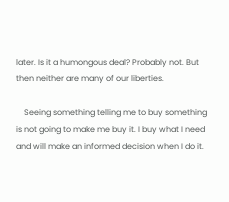later. Is it a humongous deal? Probably not. But then neither are many of our liberties.

    Seeing something telling me to buy something is not going to make me buy it. I buy what I need and will make an informed decision when I do it.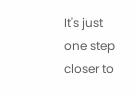It's just one step closer to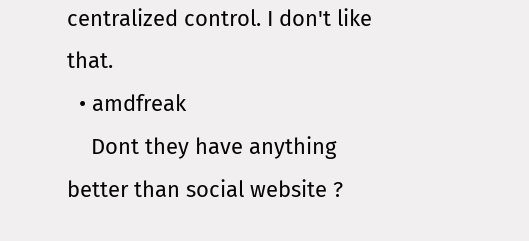centralized control. I don't like that.
  • amdfreak
    Dont they have anything better than social website ?